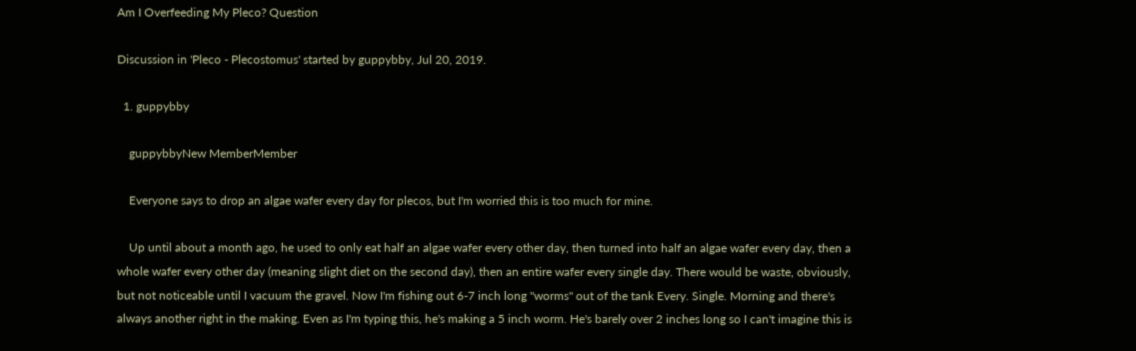Am I Overfeeding My Pleco? Question

Discussion in 'Pleco - Plecostomus' started by guppybby, Jul 20, 2019.

  1. guppybby

    guppybbyNew MemberMember

    Everyone says to drop an algae wafer every day for plecos, but I'm worried this is too much for mine.

    Up until about a month ago, he used to only eat half an algae wafer every other day, then turned into half an algae wafer every day, then a whole wafer every other day (meaning slight diet on the second day), then an entire wafer every single day. There would be waste, obviously, but not noticeable until I vacuum the gravel. Now I'm fishing out 6-7 inch long "worms" out of the tank Every. Single. Morning and there's always another right in the making. Even as I'm typing this, he's making a 5 inch worm. He's barely over 2 inches long so I can't imagine this is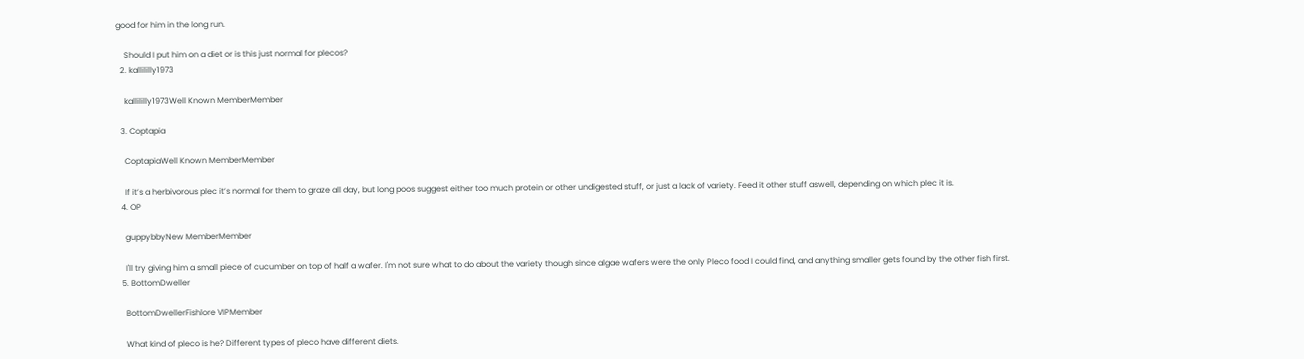good for him in the long run.

    Should I put him on a diet or is this just normal for plecos?
  2. kallililly1973

    kallililly1973Well Known MemberMember

  3. Coptapia

    CoptapiaWell Known MemberMember

    If it’s a herbivorous plec it’s normal for them to graze all day, but long poos suggest either too much protein or other undigested stuff, or just a lack of variety. Feed it other stuff aswell, depending on which plec it is.
  4. OP

    guppybbyNew MemberMember

    I'll try giving him a small piece of cucumber on top of half a wafer. I'm not sure what to do about the variety though since algae wafers were the only Pleco food I could find, and anything smaller gets found by the other fish first.
  5. BottomDweller

    BottomDwellerFishlore VIPMember

    What kind of pleco is he? Different types of pleco have different diets.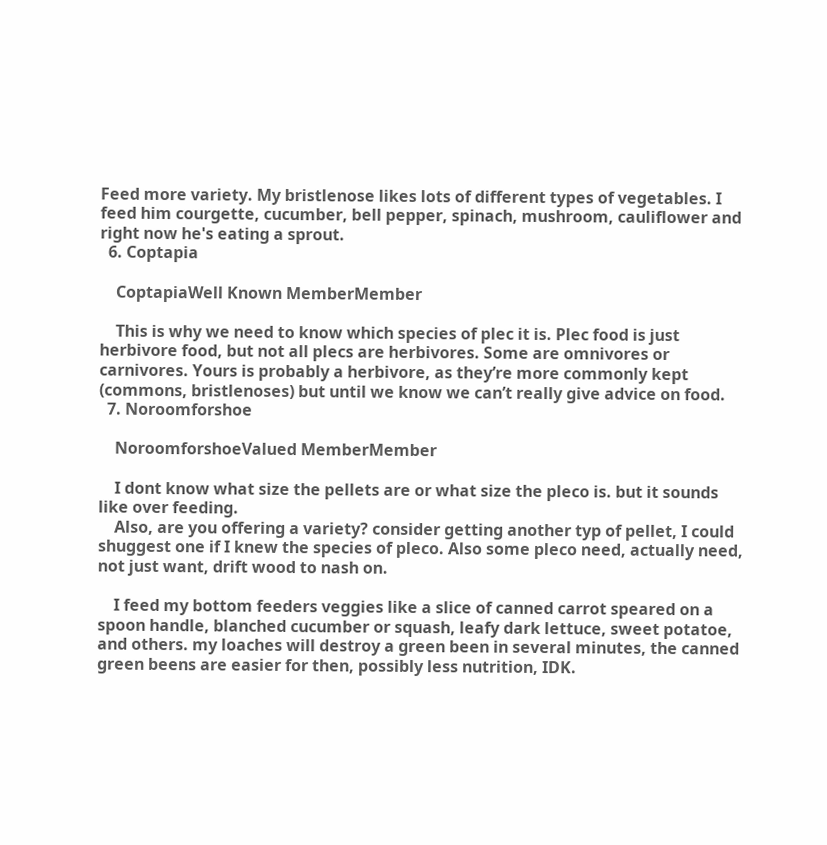Feed more variety. My bristlenose likes lots of different types of vegetables. I feed him courgette, cucumber, bell pepper, spinach, mushroom, cauliflower and right now he's eating a sprout.
  6. Coptapia

    CoptapiaWell Known MemberMember

    This is why we need to know which species of plec it is. Plec food is just herbivore food, but not all plecs are herbivores. Some are omnivores or carnivores. Yours is probably a herbivore, as they’re more commonly kept (commons, bristlenoses) but until we know we can’t really give advice on food.
  7. Noroomforshoe

    NoroomforshoeValued MemberMember

    I dont know what size the pellets are or what size the pleco is. but it sounds like over feeding.
    Also, are you offering a variety? consider getting another typ of pellet, I could shuggest one if I knew the species of pleco. Also some pleco need, actually need, not just want, drift wood to nash on.

    I feed my bottom feeders veggies like a slice of canned carrot speared on a spoon handle, blanched cucumber or squash, leafy dark lettuce, sweet potatoe, and others. my loaches will destroy a green been in several minutes, the canned green beens are easier for then, possibly less nutrition, IDK.